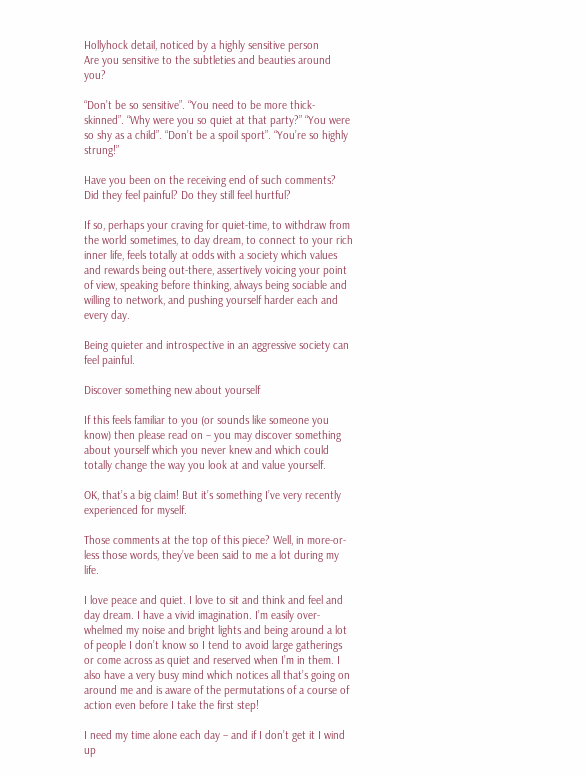Hollyhock detail, noticed by a highly sensitive person
Are you sensitive to the subtleties and beauties around you?

“Don’t be so sensitive”. “You need to be more thick-skinned”. “Why were you so quiet at that party?” “You were so shy as a child”. “Don’t be a spoil sport”. “You’re so highly strung!”

Have you been on the receiving end of such comments?  Did they feel painful? Do they still feel hurtful?

If so, perhaps your craving for quiet-time, to withdraw from the world sometimes, to day dream, to connect to your rich inner life, feels totally at odds with a society which values and rewards being out-there, assertively voicing your point of view, speaking before thinking, always being sociable and willing to network, and pushing yourself harder each and every day.

Being quieter and introspective in an aggressive society can feel painful.

Discover something new about yourself

If this feels familiar to you (or sounds like someone you know) then please read on – you may discover something about yourself which you never knew and which could totally change the way you look at and value yourself.

OK, that’s a big claim! But it’s something I’ve very recently experienced for myself.

Those comments at the top of this piece? Well, in more-or-less those words, they’ve been said to me a lot during my life.

I love peace and quiet. I love to sit and think and feel and day dream. I have a vivid imagination. I’m easily over-whelmed my noise and bright lights and being around a lot of people I don’t know so I tend to avoid large gatherings or come across as quiet and reserved when I’m in them. I also have a very busy mind which notices all that’s going on around me and is aware of the permutations of a course of action even before I take the first step!

I need my time alone each day – and if I don’t get it I wind up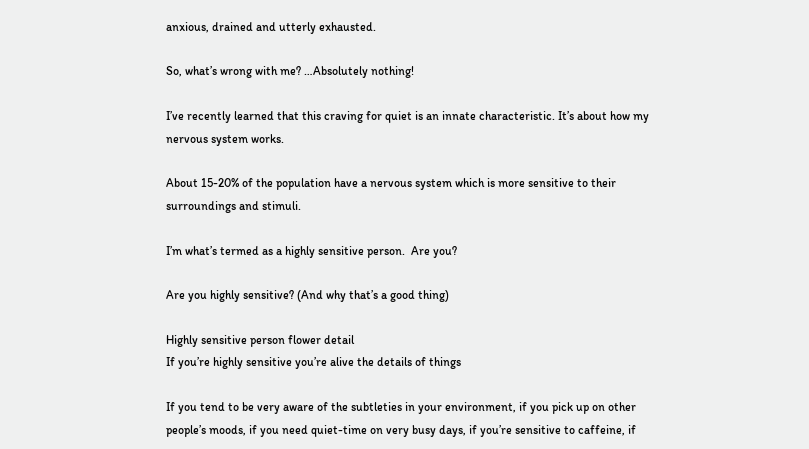anxious, drained and utterly exhausted.

So, what’s wrong with me? …Absolutely nothing!

I’ve recently learned that this craving for quiet is an innate characteristic. It’s about how my nervous system works.

About 15-20% of the population have a nervous system which is more sensitive to their surroundings and stimuli.

I’m what’s termed as a highly sensitive person.  Are you?

Are you highly sensitive? (And why that’s a good thing)

Highly sensitive person flower detail
If you’re highly sensitive you’re alive the details of things

If you tend to be very aware of the subtleties in your environment, if you pick up on other people’s moods, if you need quiet-time on very busy days, if you’re sensitive to caffeine, if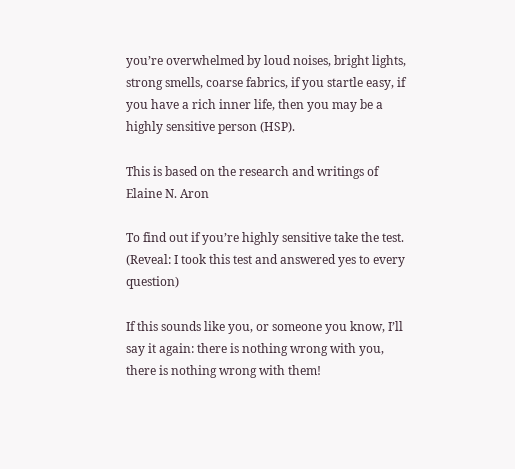you’re overwhelmed by loud noises, bright lights, strong smells, coarse fabrics, if you startle easy, if you have a rich inner life, then you may be a highly sensitive person (HSP).

This is based on the research and writings of Elaine N. Aron

To find out if you’re highly sensitive take the test. (Reveal: I took this test and answered yes to every question)

If this sounds like you, or someone you know, I’ll say it again: there is nothing wrong with you, there is nothing wrong with them!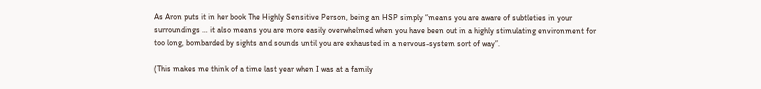As Aron puts it in her book The Highly Sensitive Person, being an HSP simply “means you are aware of subtleties in your surroundings … it also means you are more easily overwhelmed when you have been out in a highly stimulating environment for too long, bombarded by sights and sounds until you are exhausted in a nervous-system sort of way”.

(This makes me think of a time last year when I was at a family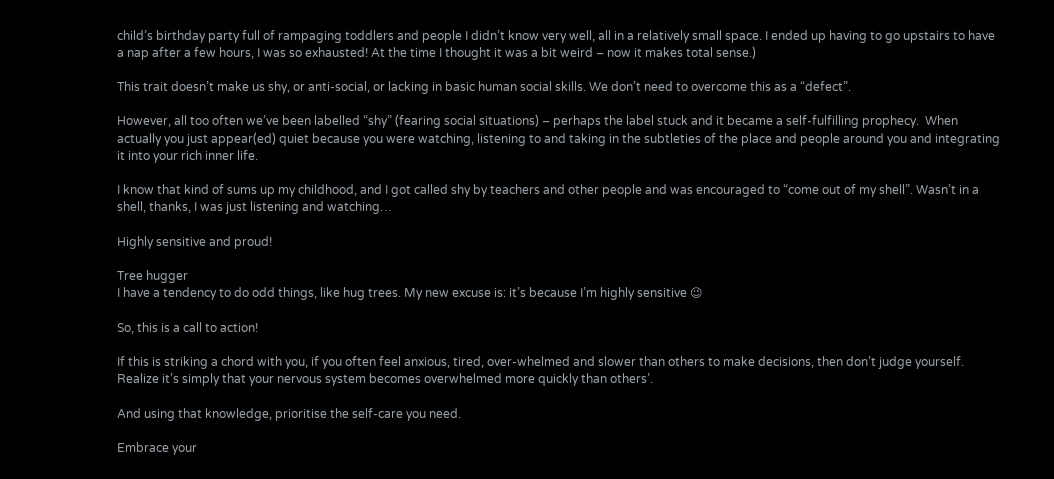child’s birthday party full of rampaging toddlers and people I didn’t know very well, all in a relatively small space. I ended up having to go upstairs to have a nap after a few hours, I was so exhausted! At the time I thought it was a bit weird – now it makes total sense.)

This trait doesn’t make us shy, or anti-social, or lacking in basic human social skills. We don’t need to overcome this as a “defect”.

However, all too often we’ve been labelled “shy” (fearing social situations) – perhaps the label stuck and it became a self-fulfilling prophecy.  When actually you just appear(ed) quiet because you were watching, listening to and taking in the subtleties of the place and people around you and integrating it into your rich inner life.

I know that kind of sums up my childhood, and I got called shy by teachers and other people and was encouraged to “come out of my shell”. Wasn’t in a shell, thanks, I was just listening and watching…

Highly sensitive and proud!

Tree hugger
I have a tendency to do odd things, like hug trees. My new excuse is: it’s because I’m highly sensitive 😉

So, this is a call to action!

If this is striking a chord with you, if you often feel anxious, tired, over-whelmed and slower than others to make decisions, then don’t judge yourself. Realize it’s simply that your nervous system becomes overwhelmed more quickly than others’.

And using that knowledge, prioritise the self-care you need.

Embrace your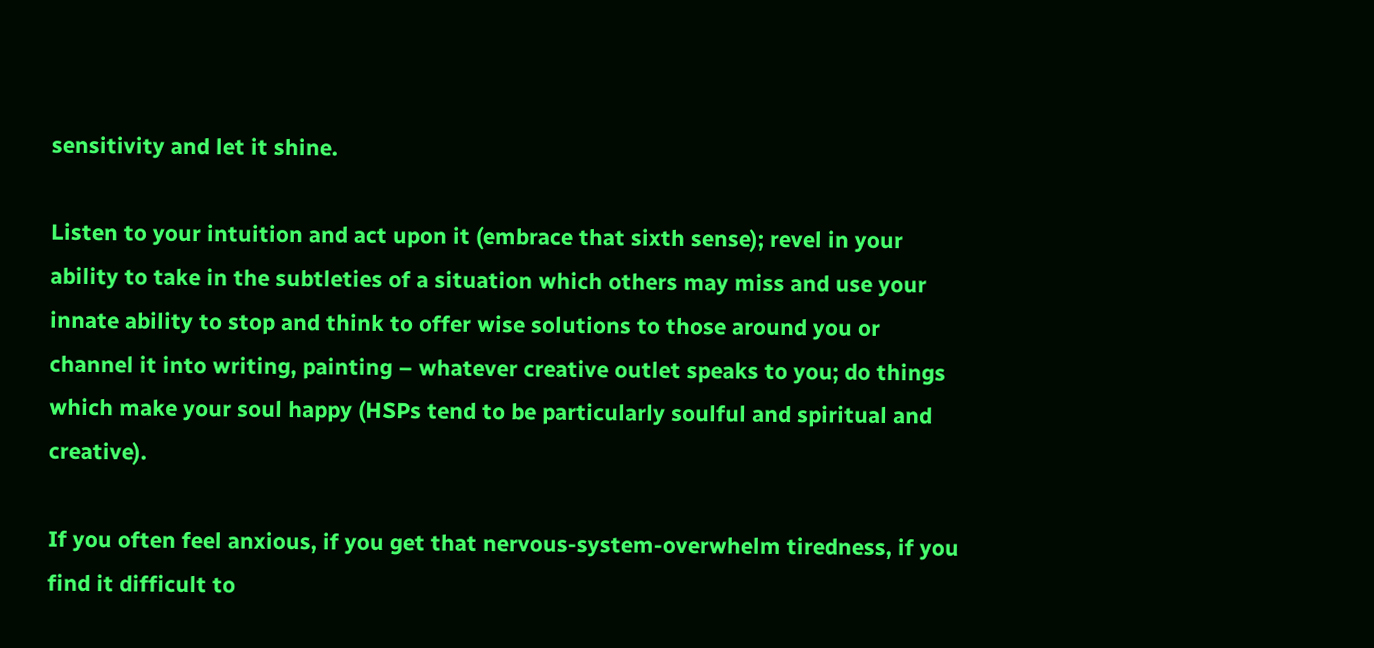sensitivity and let it shine.

Listen to your intuition and act upon it (embrace that sixth sense); revel in your ability to take in the subtleties of a situation which others may miss and use your innate ability to stop and think to offer wise solutions to those around you or channel it into writing, painting – whatever creative outlet speaks to you; do things which make your soul happy (HSPs tend to be particularly soulful and spiritual and creative).

If you often feel anxious, if you get that nervous-system-overwhelm tiredness, if you find it difficult to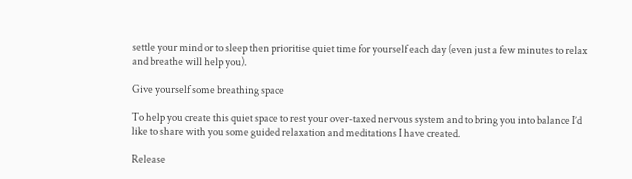settle your mind or to sleep then prioritise quiet time for yourself each day (even just a few minutes to relax and breathe will help you).

Give yourself some breathing space

To help you create this quiet space to rest your over-taxed nervous system and to bring you into balance I’d like to share with you some guided relaxation and meditations I have created.

Release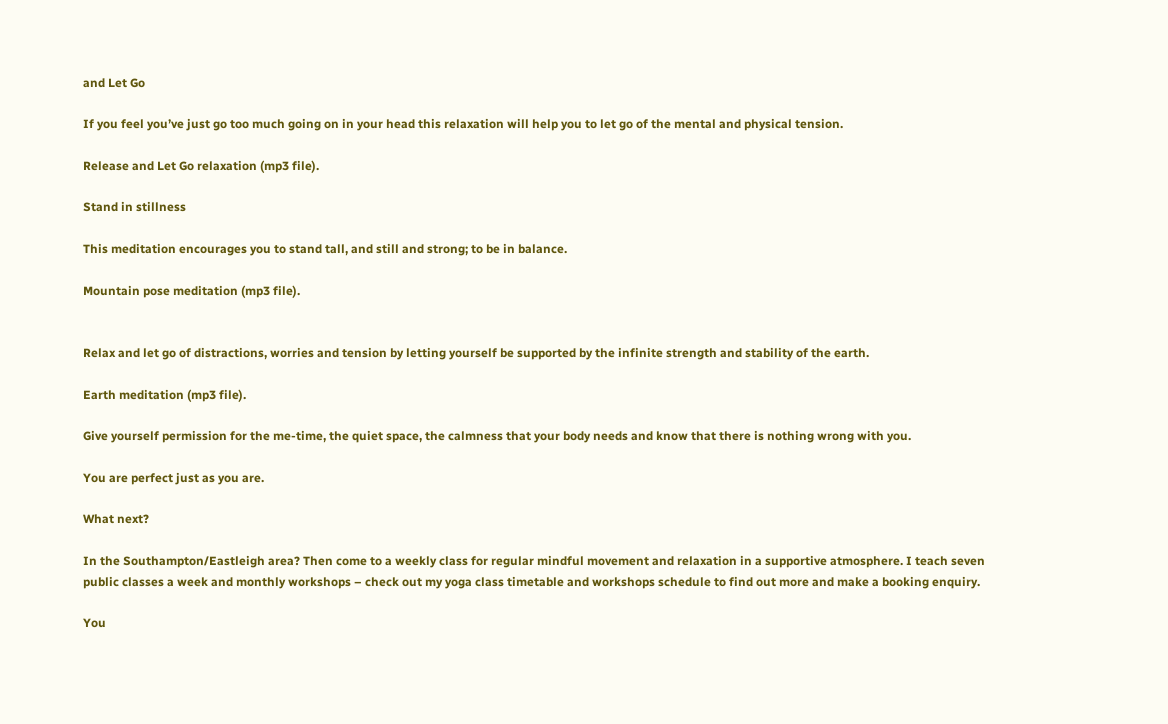and Let Go

If you feel you’ve just go too much going on in your head this relaxation will help you to let go of the mental and physical tension.

Release and Let Go relaxation (mp3 file).

Stand in stillness

This meditation encourages you to stand tall, and still and strong; to be in balance.

Mountain pose meditation (mp3 file).


Relax and let go of distractions, worries and tension by letting yourself be supported by the infinite strength and stability of the earth.

Earth meditation (mp3 file).

Give yourself permission for the me-time, the quiet space, the calmness that your body needs and know that there is nothing wrong with you.

You are perfect just as you are.

What next?

In the Southampton/Eastleigh area? Then come to a weekly class for regular mindful movement and relaxation in a supportive atmosphere. I teach seven public classes a week and monthly workshops – check out my yoga class timetable and workshops schedule to find out more and make a booking enquiry.

You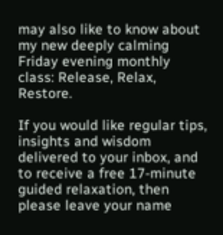may also like to know about my new deeply calming Friday evening monthly class: Release, Relax, Restore.

If you would like regular tips, insights and wisdom delivered to your inbox, and to receive a free 17-minute guided relaxation, then please leave your name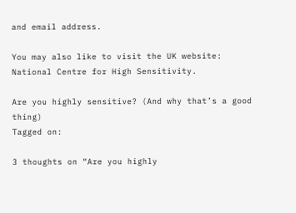and email address.

You may also like to visit the UK website: National Centre for High Sensitivity.

Are you highly sensitive? (And why that’s a good thing)
Tagged on:

3 thoughts on “Are you highly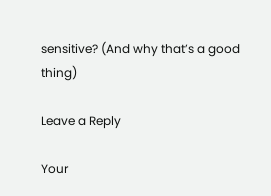sensitive? (And why that’s a good thing)

Leave a Reply

Your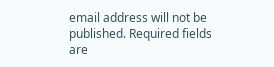email address will not be published. Required fields are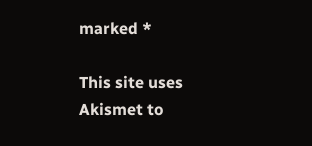marked *

This site uses Akismet to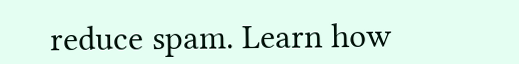reduce spam. Learn how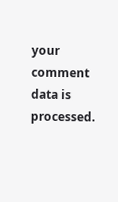your comment data is processed.